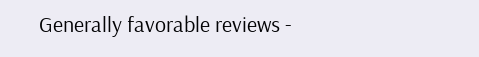Generally favorable reviews -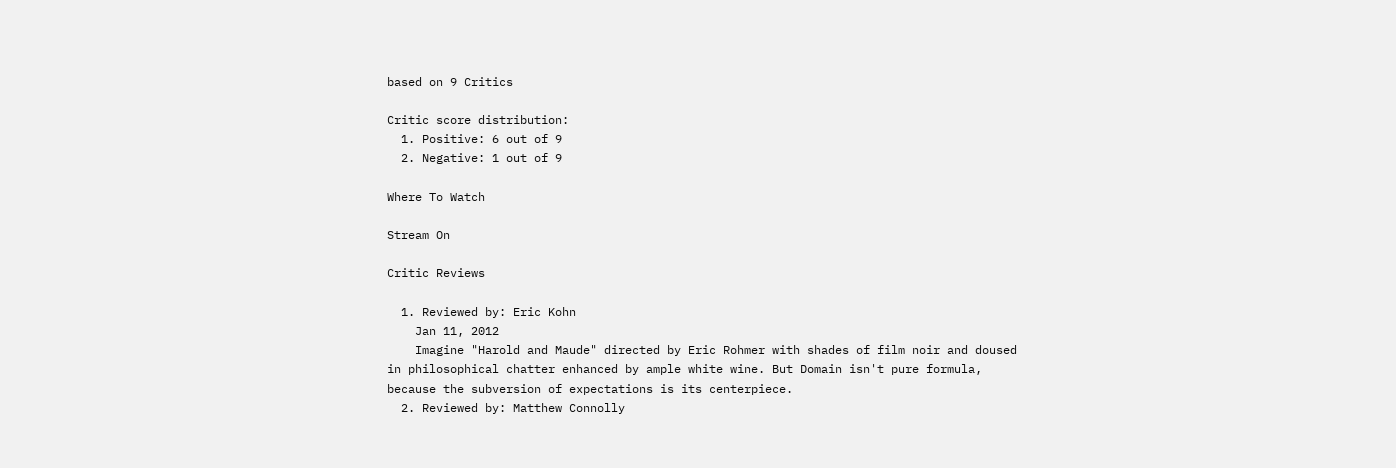based on 9 Critics

Critic score distribution:
  1. Positive: 6 out of 9
  2. Negative: 1 out of 9

Where To Watch

Stream On

Critic Reviews

  1. Reviewed by: Eric Kohn
    Jan 11, 2012
    Imagine "Harold and Maude" directed by Eric Rohmer with shades of film noir and doused in philosophical chatter enhanced by ample white wine. But Domain isn't pure formula, because the subversion of expectations is its centerpiece.
  2. Reviewed by: Matthew Connolly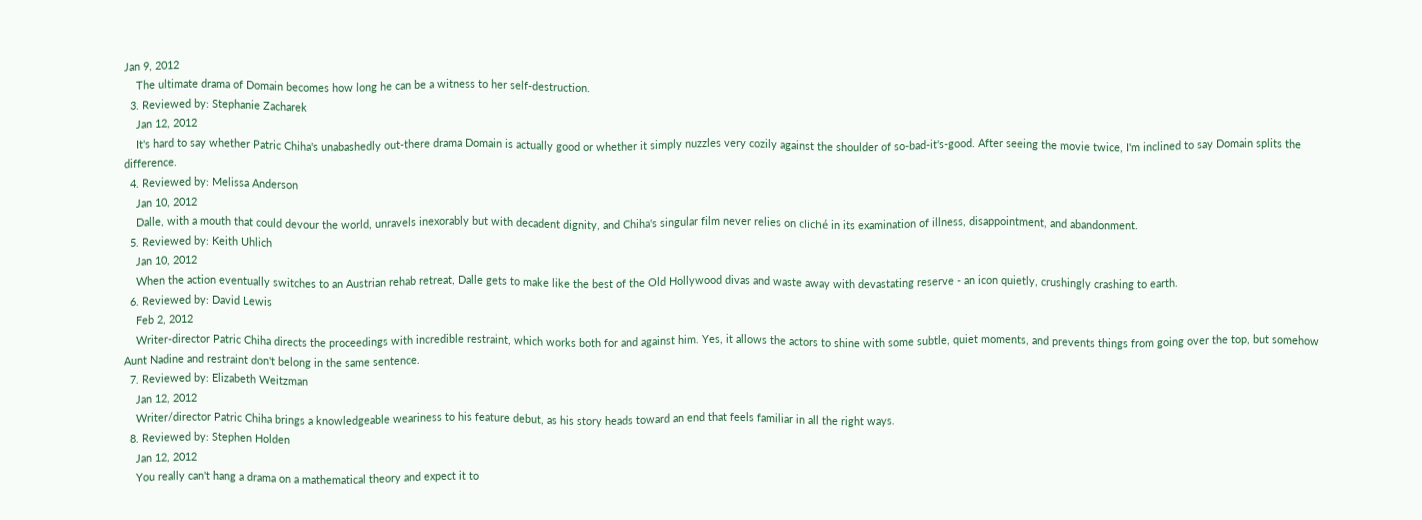Jan 9, 2012
    The ultimate drama of Domain becomes how long he can be a witness to her self-destruction.
  3. Reviewed by: Stephanie Zacharek
    Jan 12, 2012
    It's hard to say whether Patric Chiha's unabashedly out-there drama Domain is actually good or whether it simply nuzzles very cozily against the shoulder of so-bad-it's-good. After seeing the movie twice, I'm inclined to say Domain splits the difference.
  4. Reviewed by: Melissa Anderson
    Jan 10, 2012
    Dalle, with a mouth that could devour the world, unravels inexorably but with decadent dignity, and Chiha's singular film never relies on cliché in its examination of illness, disappointment, and abandonment.
  5. Reviewed by: Keith Uhlich
    Jan 10, 2012
    When the action eventually switches to an Austrian rehab retreat, Dalle gets to make like the best of the Old Hollywood divas and waste away with devastating reserve - an icon quietly, crushingly crashing to earth.
  6. Reviewed by: David Lewis
    Feb 2, 2012
    Writer-director Patric Chiha directs the proceedings with incredible restraint, which works both for and against him. Yes, it allows the actors to shine with some subtle, quiet moments, and prevents things from going over the top, but somehow Aunt Nadine and restraint don't belong in the same sentence.
  7. Reviewed by: Elizabeth Weitzman
    Jan 12, 2012
    Writer/director Patric Chiha brings a knowledgeable weariness to his feature debut, as his story heads toward an end that feels familiar in all the right ways.
  8. Reviewed by: Stephen Holden
    Jan 12, 2012
    You really can't hang a drama on a mathematical theory and expect it to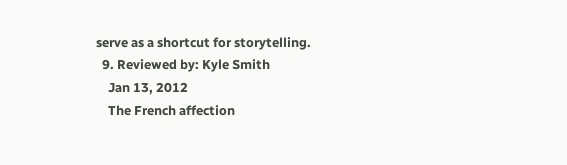serve as a shortcut for storytelling.
  9. Reviewed by: Kyle Smith
    Jan 13, 2012
    The French affection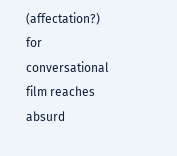(affectation?) for conversational film reaches absurd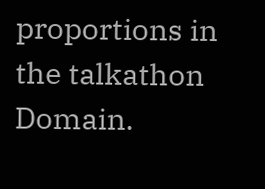proportions in the talkathon Domain.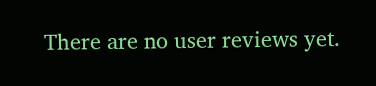There are no user reviews yet.